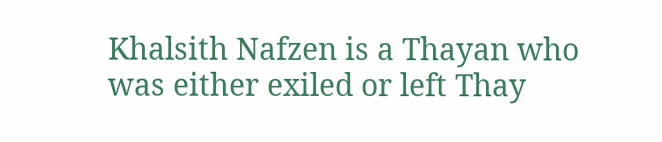Khalsith Nafzen is a Thayan who was either exiled or left Thay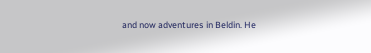and now adventures in Beldin. He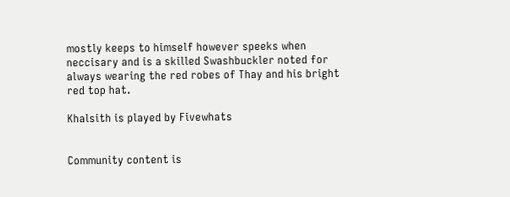mostly keeps to himself however speeks when neccisary and is a skilled Swashbuckler noted for always wearing the red robes of Thay and his bright red top hat.

Khalsith is played by Fivewhats


Community content is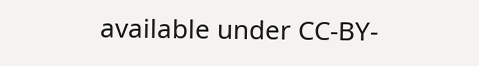available under CC-BY-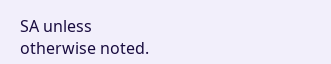SA unless otherwise noted.